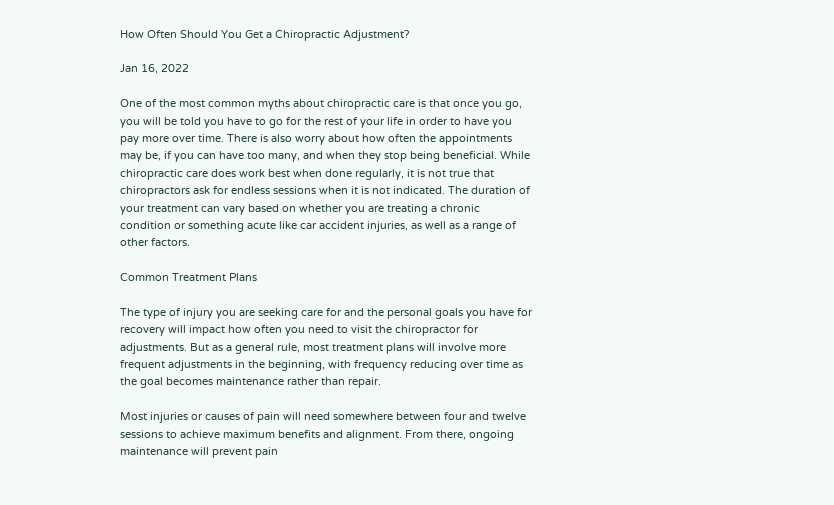How Often Should You Get a Chiropractic Adjustment?

Jan 16, 2022

One of the most common myths about chiropractic care is that once you go, you will be told you have to go for the rest of your life in order to have you pay more over time. There is also worry about how often the appointments may be, if you can have too many, and when they stop being beneficial. While chiropractic care does work best when done regularly, it is not true that chiropractors ask for endless sessions when it is not indicated. The duration of your treatment can vary based on whether you are treating a chronic condition or something acute like car accident injuries, as well as a range of other factors.

Common Treatment Plans

The type of injury you are seeking care for and the personal goals you have for recovery will impact how often you need to visit the chiropractor for adjustments. But as a general rule, most treatment plans will involve more frequent adjustments in the beginning, with frequency reducing over time as the goal becomes maintenance rather than repair.

Most injuries or causes of pain will need somewhere between four and twelve sessions to achieve maximum benefits and alignment. From there, ongoing maintenance will prevent pain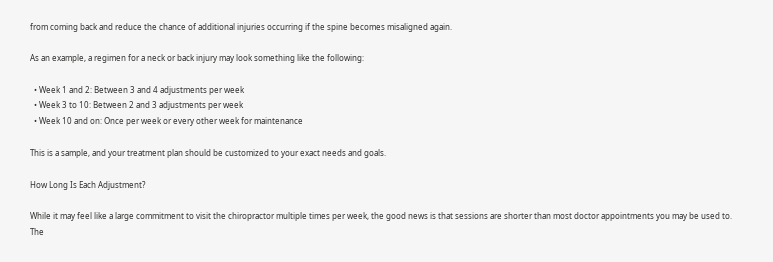from coming back and reduce the chance of additional injuries occurring if the spine becomes misaligned again.

As an example, a regimen for a neck or back injury may look something like the following:

  • Week 1 and 2: Between 3 and 4 adjustments per week
  • Week 3 to 10: Between 2 and 3 adjustments per week
  • Week 10 and on: Once per week or every other week for maintenance

This is a sample, and your treatment plan should be customized to your exact needs and goals.

How Long Is Each Adjustment?

While it may feel like a large commitment to visit the chiropractor multiple times per week, the good news is that sessions are shorter than most doctor appointments you may be used to. The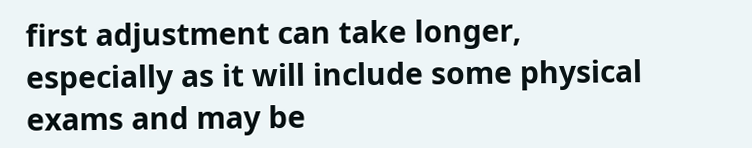first adjustment can take longer, especially as it will include some physical exams and may be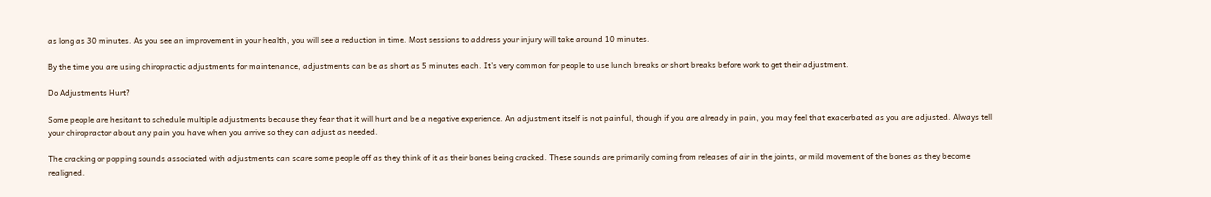as long as 30 minutes. As you see an improvement in your health, you will see a reduction in time. Most sessions to address your injury will take around 10 minutes.

By the time you are using chiropractic adjustments for maintenance, adjustments can be as short as 5 minutes each. It’s very common for people to use lunch breaks or short breaks before work to get their adjustment.

Do Adjustments Hurt?

Some people are hesitant to schedule multiple adjustments because they fear that it will hurt and be a negative experience. An adjustment itself is not painful, though if you are already in pain, you may feel that exacerbated as you are adjusted. Always tell your chiropractor about any pain you have when you arrive so they can adjust as needed.

The cracking or popping sounds associated with adjustments can scare some people off as they think of it as their bones being cracked. These sounds are primarily coming from releases of air in the joints, or mild movement of the bones as they become realigned.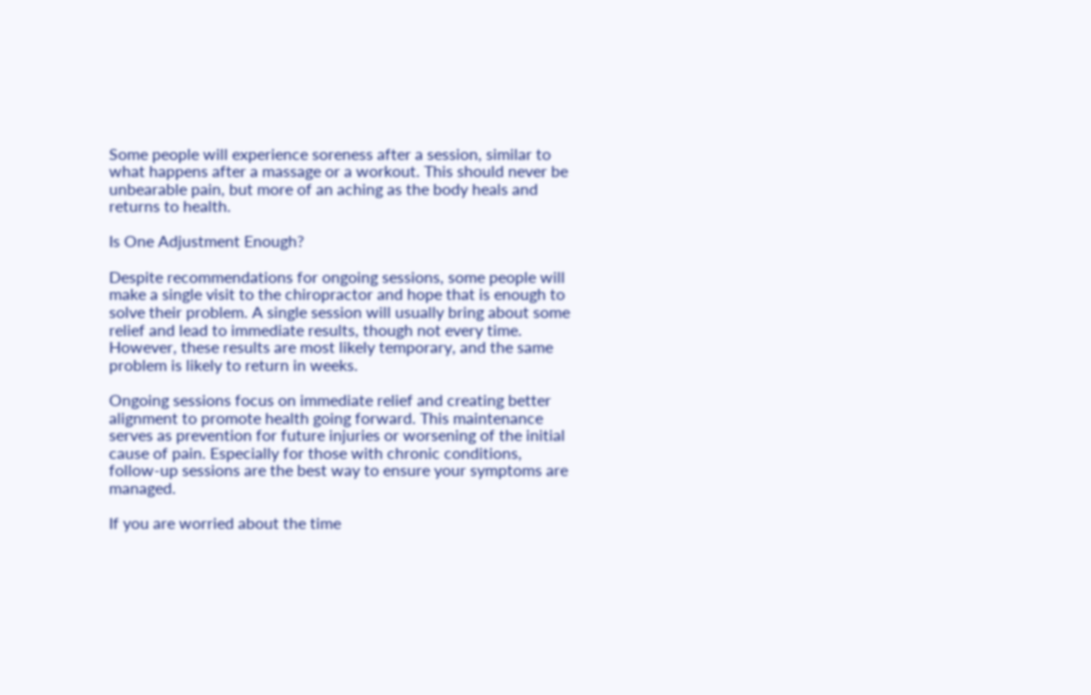Some people will experience soreness after a session, similar to what happens after a massage or a workout. This should never be unbearable pain, but more of an aching as the body heals and returns to health.

Is One Adjustment Enough?

Despite recommendations for ongoing sessions, some people will make a single visit to the chiropractor and hope that is enough to solve their problem. A single session will usually bring about some relief and lead to immediate results, though not every time. However, these results are most likely temporary, and the same problem is likely to return in weeks.

Ongoing sessions focus on immediate relief and creating better alignment to promote health going forward. This maintenance serves as prevention for future injuries or worsening of the initial cause of pain. Especially for those with chronic conditions, follow-up sessions are the best way to ensure your symptoms are managed.

If you are worried about the time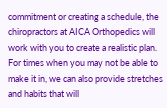commitment or creating a schedule, the chiropractors at AICA Orthopedics will work with you to create a realistic plan. For times when you may not be able to make it in, we can also provide stretches and habits that will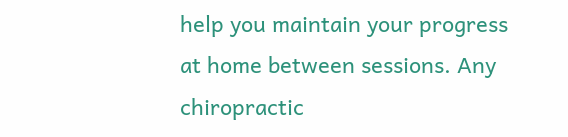help you maintain your progress at home between sessions. Any chiropractic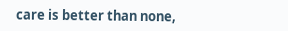care is better than none,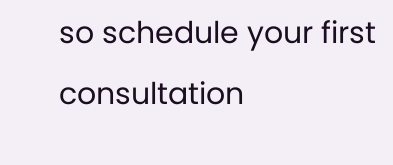so schedule your first consultation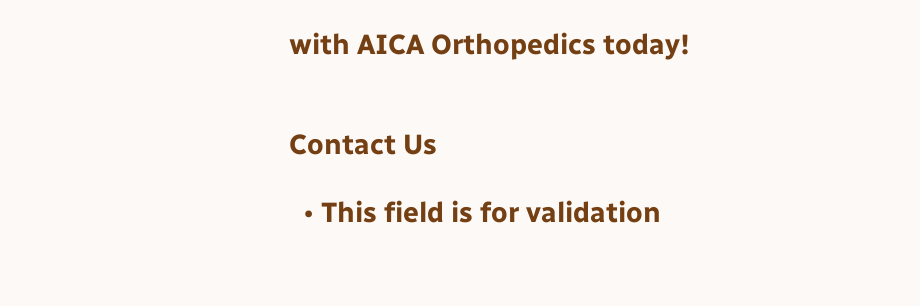with AICA Orthopedics today!


Contact Us

  • This field is for validation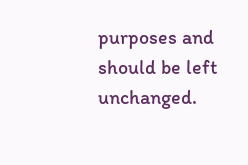purposes and should be left unchanged.